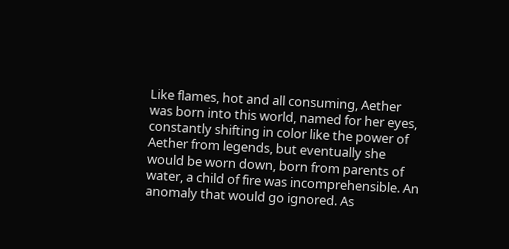Like flames, hot and all consuming, Aether was born into this world, named for her eyes, constantly shifting in color like the power of Aether from legends, but eventually she would be worn down, born from parents of water, a child of fire was incomprehensible. An anomaly that would go ignored. As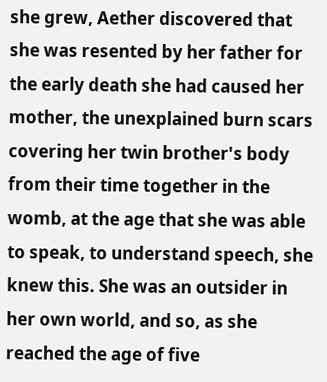she grew, Aether discovered that she was resented by her father for the early death she had caused her mother, the unexplained burn scars covering her twin brother's body from their time together in the womb, at the age that she was able to speak, to understand speech, she knew this. She was an outsider in her own world, and so, as she reached the age of five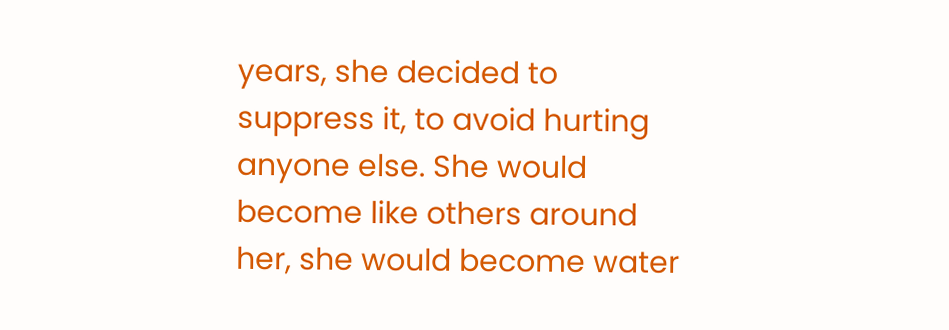years, she decided to suppress it, to avoid hurting anyone else. She would become like others around her, she would become water